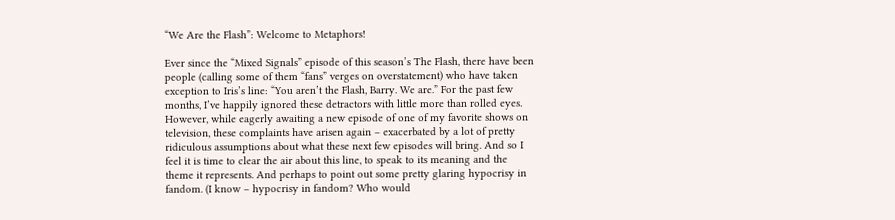“We Are the Flash”: Welcome to Metaphors!

Ever since the “Mixed Signals” episode of this season’s The Flash, there have been people (calling some of them “fans” verges on overstatement) who have taken exception to Iris’s line: “You aren’t the Flash, Barry. We are.” For the past few months, I’ve happily ignored these detractors with little more than rolled eyes. However, while eagerly awaiting a new episode of one of my favorite shows on television, these complaints have arisen again – exacerbated by a lot of pretty ridiculous assumptions about what these next few episodes will bring. And so I feel it is time to clear the air about this line, to speak to its meaning and the theme it represents. And perhaps to point out some pretty glaring hypocrisy in fandom. (I know – hypocrisy in fandom? Who would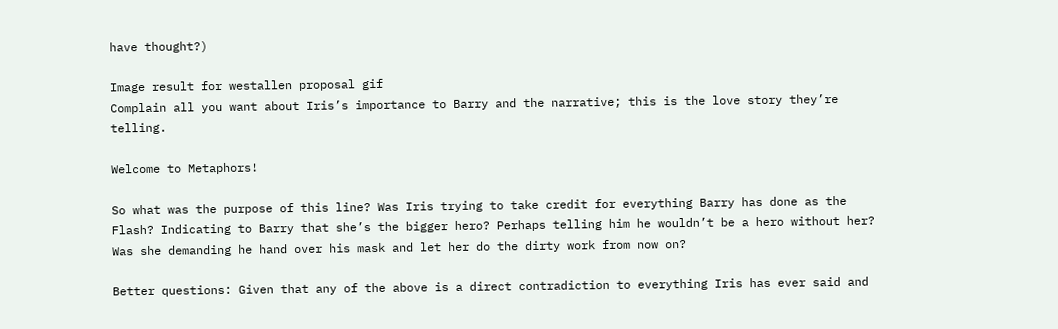have thought?)

Image result for westallen proposal gif
Complain all you want about Iris’s importance to Barry and the narrative; this is the love story they’re telling.

Welcome to Metaphors!

So what was the purpose of this line? Was Iris trying to take credit for everything Barry has done as the Flash? Indicating to Barry that she’s the bigger hero? Perhaps telling him he wouldn’t be a hero without her? Was she demanding he hand over his mask and let her do the dirty work from now on?

Better questions: Given that any of the above is a direct contradiction to everything Iris has ever said and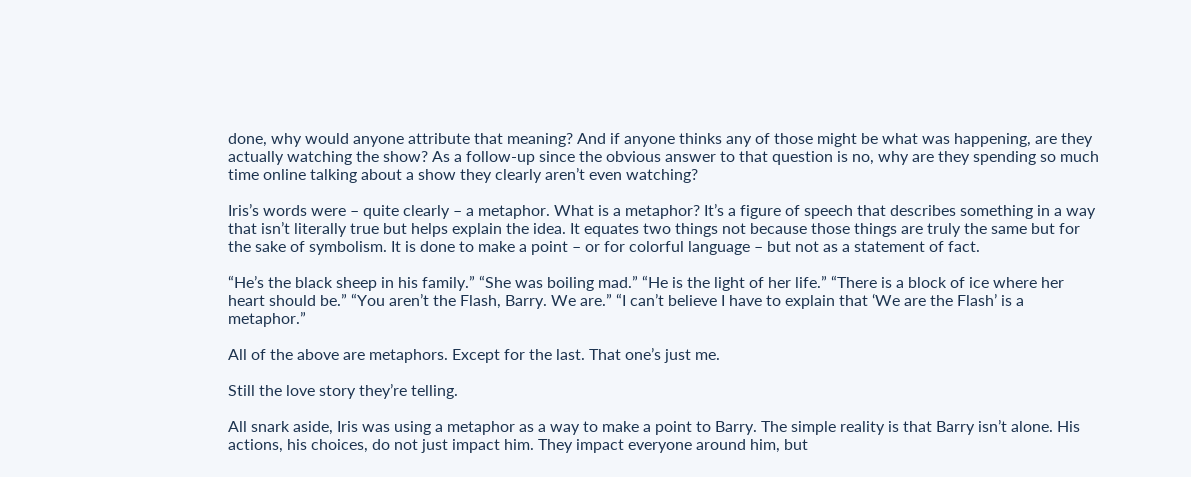done, why would anyone attribute that meaning? And if anyone thinks any of those might be what was happening, are they actually watching the show? As a follow-up since the obvious answer to that question is no, why are they spending so much time online talking about a show they clearly aren’t even watching?

Iris’s words were – quite clearly – a metaphor. What is a metaphor? It’s a figure of speech that describes something in a way that isn’t literally true but helps explain the idea. It equates two things not because those things are truly the same but for the sake of symbolism. It is done to make a point – or for colorful language – but not as a statement of fact.

“He’s the black sheep in his family.” “She was boiling mad.” “He is the light of her life.” “There is a block of ice where her heart should be.” “You aren’t the Flash, Barry. We are.” “I can’t believe I have to explain that ‘We are the Flash’ is a metaphor.”

All of the above are metaphors. Except for the last. That one’s just me.

Still the love story they’re telling.

All snark aside, Iris was using a metaphor as a way to make a point to Barry. The simple reality is that Barry isn’t alone. His actions, his choices, do not just impact him. They impact everyone around him, but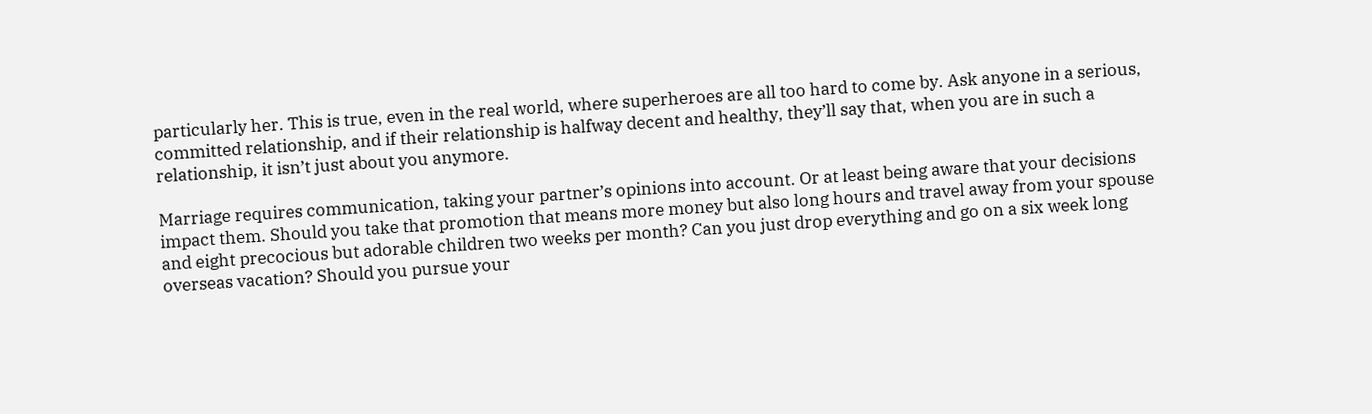particularly her. This is true, even in the real world, where superheroes are all too hard to come by. Ask anyone in a serious, committed relationship, and if their relationship is halfway decent and healthy, they’ll say that, when you are in such a relationship, it isn’t just about you anymore.

Marriage requires communication, taking your partner’s opinions into account. Or at least being aware that your decisions impact them. Should you take that promotion that means more money but also long hours and travel away from your spouse and eight precocious but adorable children two weeks per month? Can you just drop everything and go on a six week long overseas vacation? Should you pursue your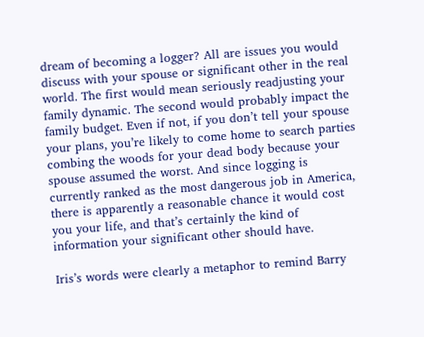dream of becoming a logger? All are issues you would discuss with your spouse or significant other in the real world. The first would mean seriously readjusting your family dynamic. The second would probably impact the family budget. Even if not, if you don’t tell your spouse your plans, you’re likely to come home to search parties combing the woods for your dead body because your spouse assumed the worst. And since logging is currently ranked as the most dangerous job in America, there is apparently a reasonable chance it would cost you your life, and that’s certainly the kind of information your significant other should have.

Iris’s words were clearly a metaphor to remind Barry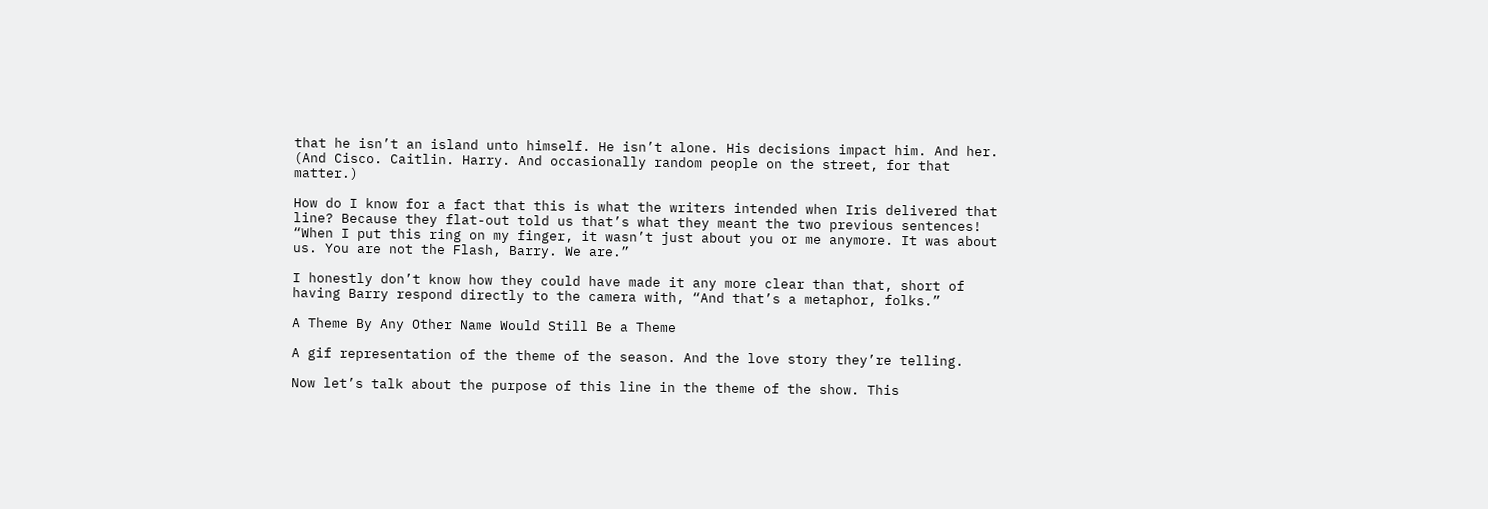that he isn’t an island unto himself. He isn’t alone. His decisions impact him. And her. (And Cisco. Caitlin. Harry. And occasionally random people on the street, for that matter.)

How do I know for a fact that this is what the writers intended when Iris delivered that line? Because they flat-out told us that’s what they meant the two previous sentences! “When I put this ring on my finger, it wasn’t just about you or me anymore. It was about us. You are not the Flash, Barry. We are.”

I honestly don’t know how they could have made it any more clear than that, short of having Barry respond directly to the camera with, “And that’s a metaphor, folks.”

A Theme By Any Other Name Would Still Be a Theme

A gif representation of the theme of the season. And the love story they’re telling.

Now let’s talk about the purpose of this line in the theme of the show. This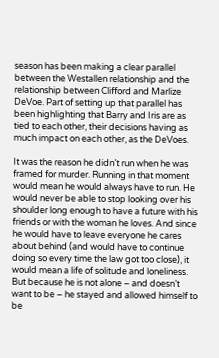season has been making a clear parallel between the Westallen relationship and the relationship between Clifford and Marlize DeVoe. Part of setting up that parallel has been highlighting that Barry and Iris are as tied to each other, their decisions having as much impact on each other, as the DeVoes.

It was the reason he didn’t run when he was framed for murder. Running in that moment would mean he would always have to run. He would never be able to stop looking over his shoulder long enough to have a future with his friends or with the woman he loves. And since he would have to leave everyone he cares about behind (and would have to continue doing so every time the law got too close), it would mean a life of solitude and loneliness. But because he is not alone – and doesn’t want to be – he stayed and allowed himself to be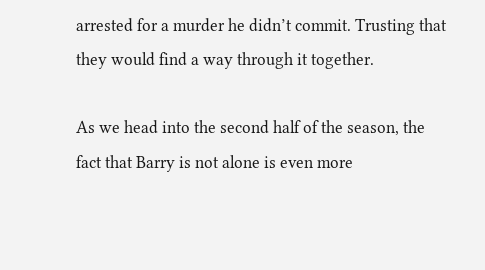arrested for a murder he didn’t commit. Trusting that they would find a way through it together.

As we head into the second half of the season, the fact that Barry is not alone is even more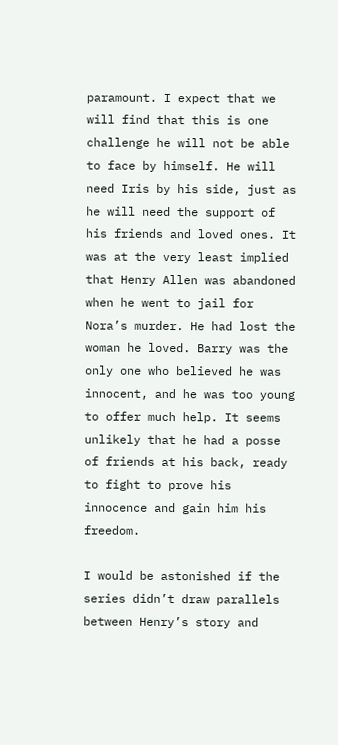paramount. I expect that we will find that this is one challenge he will not be able to face by himself. He will need Iris by his side, just as he will need the support of his friends and loved ones. It was at the very least implied that Henry Allen was abandoned when he went to jail for Nora’s murder. He had lost the woman he loved. Barry was the only one who believed he was innocent, and he was too young to offer much help. It seems unlikely that he had a posse of friends at his back, ready to fight to prove his innocence and gain him his freedom.

I would be astonished if the series didn’t draw parallels between Henry’s story and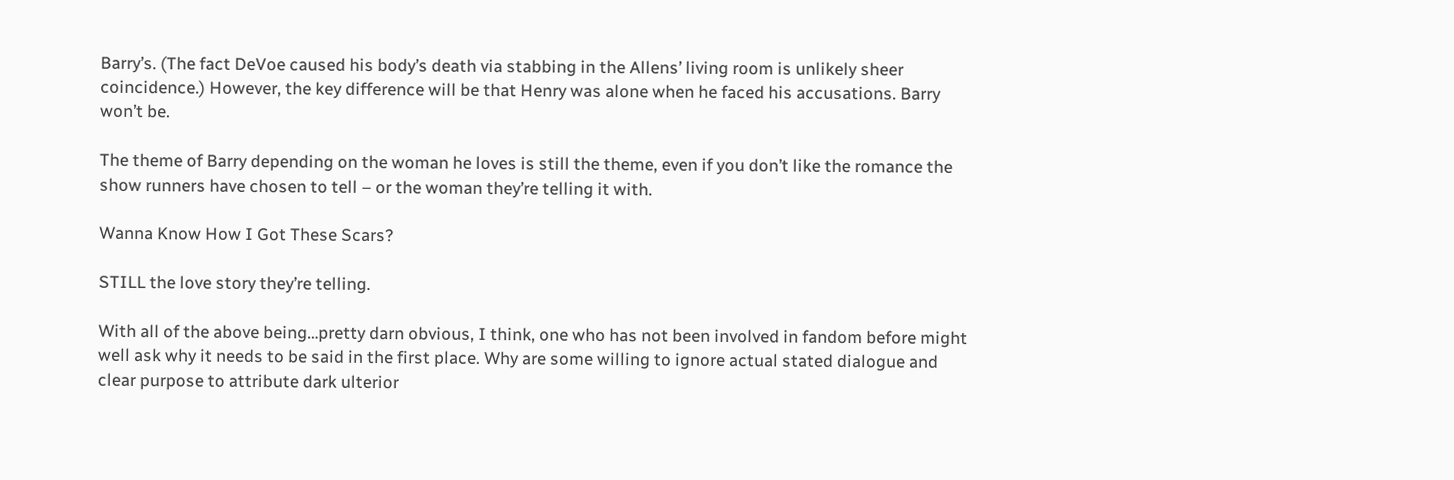Barry’s. (The fact DeVoe caused his body’s death via stabbing in the Allens’ living room is unlikely sheer coincidence.) However, the key difference will be that Henry was alone when he faced his accusations. Barry won’t be.

The theme of Barry depending on the woman he loves is still the theme, even if you don’t like the romance the show runners have chosen to tell – or the woman they’re telling it with.

Wanna Know How I Got These Scars?

STILL the love story they’re telling.

With all of the above being…pretty darn obvious, I think, one who has not been involved in fandom before might well ask why it needs to be said in the first place. Why are some willing to ignore actual stated dialogue and clear purpose to attribute dark ulterior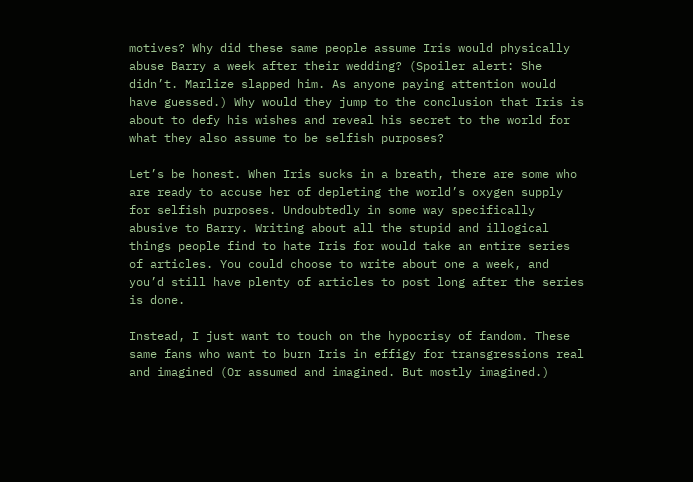motives? Why did these same people assume Iris would physically abuse Barry a week after their wedding? (Spoiler alert: She didn’t. Marlize slapped him. As anyone paying attention would have guessed.) Why would they jump to the conclusion that Iris is about to defy his wishes and reveal his secret to the world for what they also assume to be selfish purposes?

Let’s be honest. When Iris sucks in a breath, there are some who are ready to accuse her of depleting the world’s oxygen supply for selfish purposes. Undoubtedly in some way specifically abusive to Barry. Writing about all the stupid and illogical things people find to hate Iris for would take an entire series of articles. You could choose to write about one a week, and you’d still have plenty of articles to post long after the series is done.

Instead, I just want to touch on the hypocrisy of fandom. These same fans who want to burn Iris in effigy for transgressions real and imagined (Or assumed and imagined. But mostly imagined.)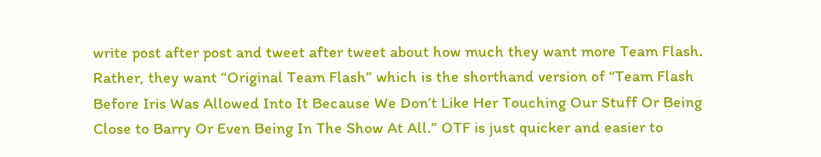write post after post and tweet after tweet about how much they want more Team Flash. Rather, they want “Original Team Flash” which is the shorthand version of “Team Flash Before Iris Was Allowed Into It Because We Don’t Like Her Touching Our Stuff Or Being Close to Barry Or Even Being In The Show At All.” OTF is just quicker and easier to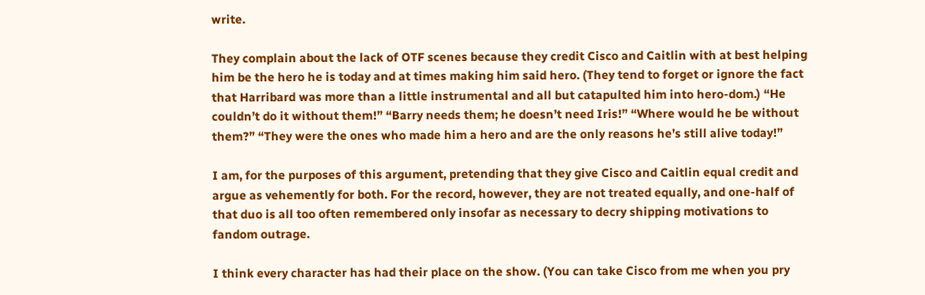write.

They complain about the lack of OTF scenes because they credit Cisco and Caitlin with at best helping him be the hero he is today and at times making him said hero. (They tend to forget or ignore the fact that Harribard was more than a little instrumental and all but catapulted him into hero-dom.) “He couldn’t do it without them!” “Barry needs them; he doesn’t need Iris!” “Where would he be without them?” “They were the ones who made him a hero and are the only reasons he’s still alive today!”

I am, for the purposes of this argument, pretending that they give Cisco and Caitlin equal credit and argue as vehemently for both. For the record, however, they are not treated equally, and one-half of that duo is all too often remembered only insofar as necessary to decry shipping motivations to fandom outrage.

I think every character has had their place on the show. (You can take Cisco from me when you pry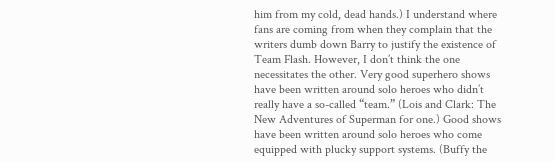him from my cold, dead hands.) I understand where fans are coming from when they complain that the writers dumb down Barry to justify the existence of Team Flash. However, I don’t think the one necessitates the other. Very good superhero shows have been written around solo heroes who didn’t really have a so-called “team.” (Lois and Clark: The New Adventures of Superman for one.) Good shows have been written around solo heroes who come equipped with plucky support systems. (Buffy the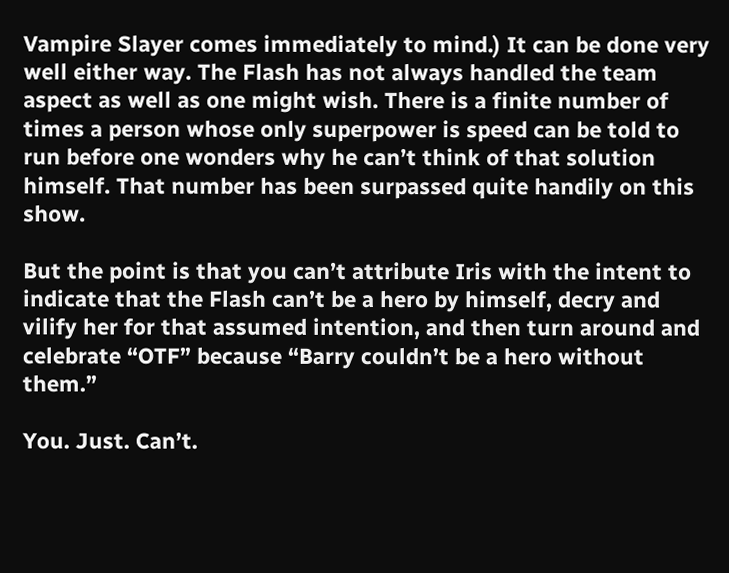Vampire Slayer comes immediately to mind.) It can be done very well either way. The Flash has not always handled the team aspect as well as one might wish. There is a finite number of times a person whose only superpower is speed can be told to run before one wonders why he can’t think of that solution himself. That number has been surpassed quite handily on this show.

But the point is that you can’t attribute Iris with the intent to indicate that the Flash can’t be a hero by himself, decry and vilify her for that assumed intention, and then turn around and celebrate “OTF” because “Barry couldn’t be a hero without them.”

You. Just. Can’t.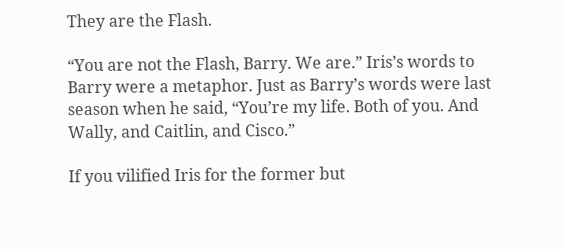They are the Flash.

“You are not the Flash, Barry. We are.” Iris’s words to Barry were a metaphor. Just as Barry’s words were last season when he said, “You’re my life. Both of you. And Wally, and Caitlin, and Cisco.”

If you vilified Iris for the former but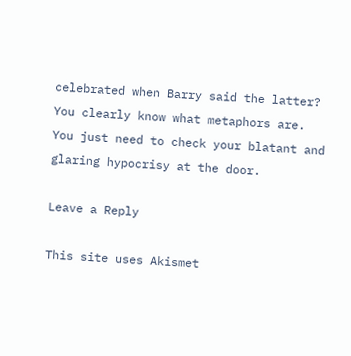celebrated when Barry said the latter? You clearly know what metaphors are. You just need to check your blatant and glaring hypocrisy at the door.

Leave a Reply

This site uses Akismet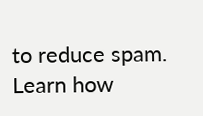to reduce spam. Learn how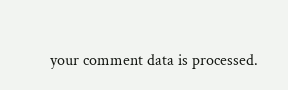your comment data is processed.